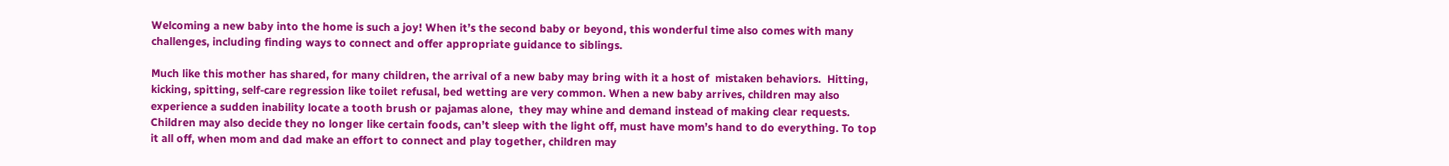Welcoming a new baby into the home is such a joy! When it’s the second baby or beyond, this wonderful time also comes with many challenges, including finding ways to connect and offer appropriate guidance to siblings.

Much like this mother has shared, for many children, the arrival of a new baby may bring with it a host of  mistaken behaviors.  Hitting, kicking, spitting, self-care regression like toilet refusal, bed wetting are very common. When a new baby arrives, children may also experience a sudden inability locate a tooth brush or pajamas alone,  they may whine and demand instead of making clear requests. Children may also decide they no longer like certain foods, can’t sleep with the light off, must have mom’s hand to do everything. To top it all off, when mom and dad make an effort to connect and play together, children may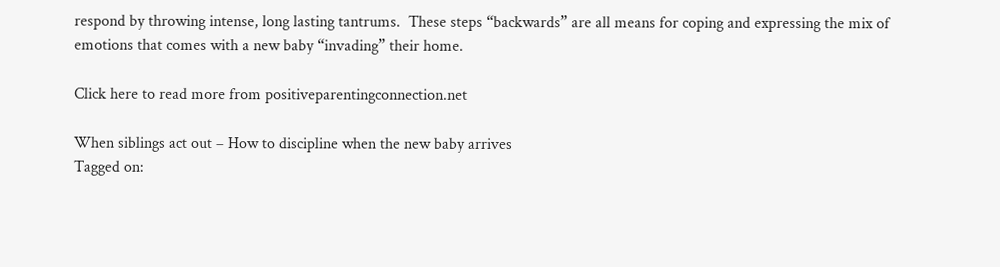respond by throwing intense, long lasting tantrums.  These steps “backwards” are all means for coping and expressing the mix of emotions that comes with a new baby “invading” their home.

Click here to read more from positiveparentingconnection.net

When siblings act out – How to discipline when the new baby arrives
Tagged on: